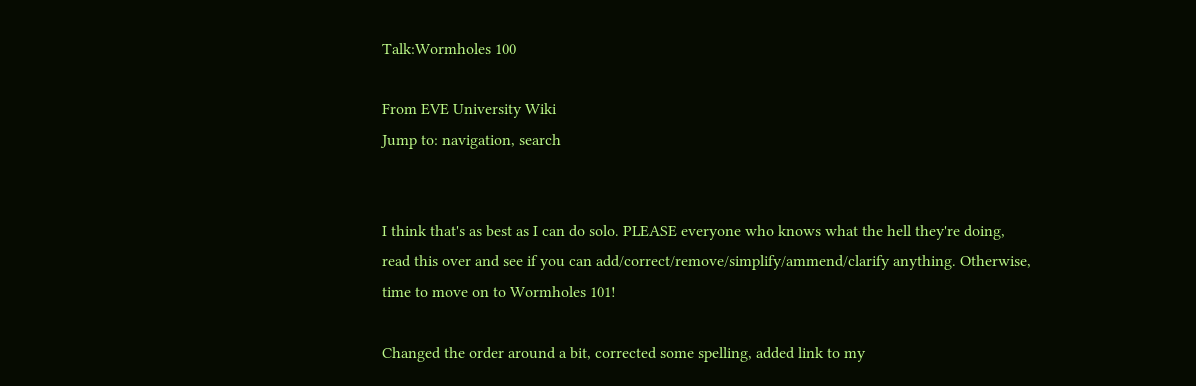Talk:Wormholes 100

From EVE University Wiki
Jump to: navigation, search


I think that's as best as I can do solo. PLEASE everyone who knows what the hell they're doing, read this over and see if you can add/correct/remove/simplify/ammend/clarify anything. Otherwise, time to move on to Wormholes 101!

Changed the order around a bit, corrected some spelling, added link to my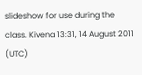slideshow for use during the class. Kivena 13:31, 14 August 2011 (UTC)